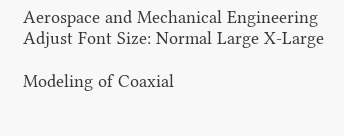Aerospace and Mechanical Engineering
Adjust Font Size: Normal Large X-Large

Modeling of Coaxial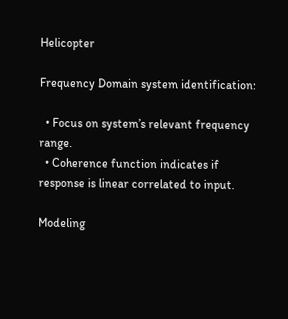Helicopter

Frequency Domain system identification:

  • Focus on system’s relevant frequency range.
  • Coherence function indicates if response is linear correlated to input.

Modeling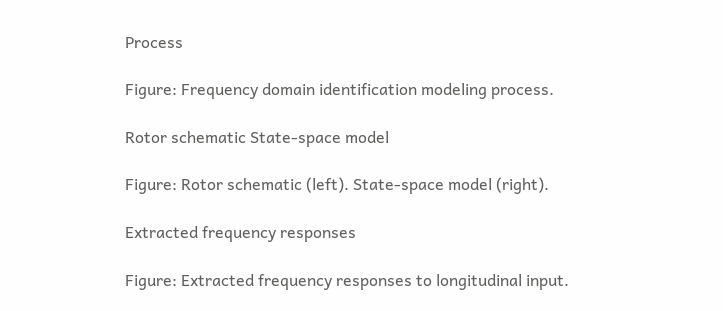Process

Figure: Frequency domain identification modeling process.

Rotor schematic State-space model

Figure: Rotor schematic (left). State-space model (right).

Extracted frequency responses

Figure: Extracted frequency responses to longitudinal input.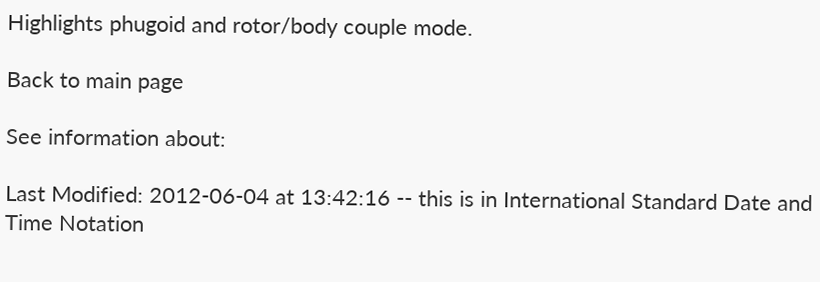Highlights phugoid and rotor/body couple mode.

Back to main page

See information about:

Last Modified: 2012-06-04 at 13:42:16 -- this is in International Standard Date and Time Notation